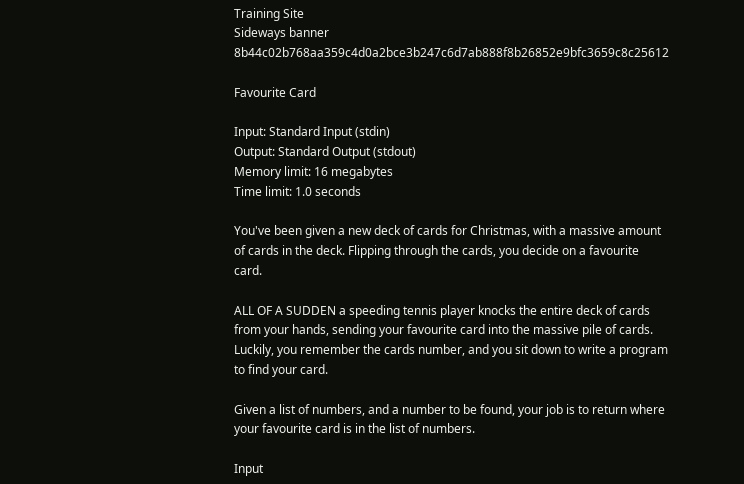Training Site
Sideways banner 8b44c02b768aa359c4d0a2bce3b247c6d7ab888f8b26852e9bfc3659c8c25612

Favourite Card

Input: Standard Input (stdin)
Output: Standard Output (stdout)
Memory limit: 16 megabytes
Time limit: 1.0 seconds

You've been given a new deck of cards for Christmas, with a massive amount of cards in the deck. Flipping through the cards, you decide on a favourite card.

ALL OF A SUDDEN a speeding tennis player knocks the entire deck of cards from your hands, sending your favourite card into the massive pile of cards. Luckily, you remember the cards number, and you sit down to write a program to find your card.

Given a list of numbers, and a number to be found, your job is to return where your favourite card is in the list of numbers.

Input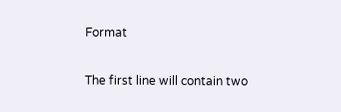Format

The first line will contain two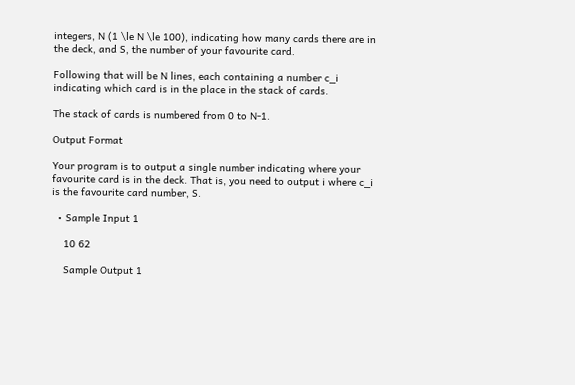integers, N (1 \le N \le 100), indicating how many cards there are in the deck, and S, the number of your favourite card.

Following that will be N lines, each containing a number c_i indicating which card is in the place in the stack of cards.

The stack of cards is numbered from 0 to N-1.

Output Format

Your program is to output a single number indicating where your favourite card is in the deck. That is, you need to output i where c_i is the favourite card number, S.

  • Sample Input 1

    10 62

    Sample Output 1